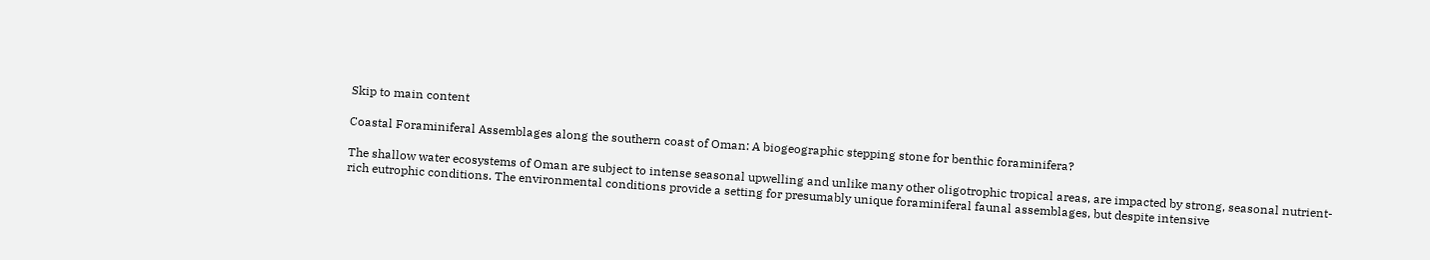Skip to main content

Coastal Foraminiferal Assemblages along the southern coast of Oman: A biogeographic stepping stone for benthic foraminifera?

The shallow water ecosystems of Oman are subject to intense seasonal upwelling and unlike many other oligotrophic tropical areas, are impacted by strong, seasonal nutrient-rich eutrophic conditions. The environmental conditions provide a setting for presumably unique foraminiferal faunal assemblages, but despite intensive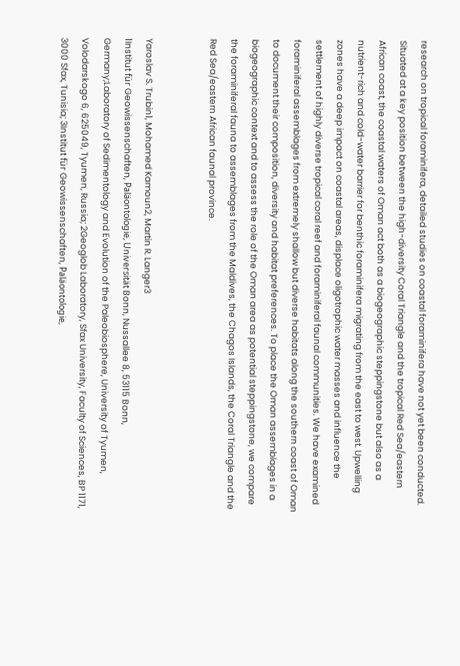research on tropical foraminifera, detailed studies on coastal foraminifera have not yet been conducted. Situated at a key position between the high-diversity Coral Triangle and the tropical Red Sea/eastern African coast, the coastal waters of Oman act both as a biogeographic steppingstone but also as a nutrient-rich and cold-water barrier for benthic foraminifera migrating from the east to west. Upwelling zones have a deep impact on coastal areas, displace oligotrophic water masses and influence the settlement of highly diverse tropical coral reef and foraminiferal faunal communities. We have examined foraminiferal assemblages from extremely shallow but diverse habitats along the southern coast of Oman to document their composition, diversity and habitat preferences. To place the Oman assemblages in a biogeographic context and to assess the role of the Oman area as potential steppingstone, we compare the foraminiferal fauna to assemblages from the Maldives, the Chagos Islands, the Coral Triangle and the Red Sea/eastern African faunal province.


Yaroslav S. Trubin1, Mohamed Kamoun2, Martin R. Langer3
1Institut für Geowissenschaften, Paläontologie, Universität Bonn, Nussallee 8, 53115 Bonn, Germany;Laboratory of Sedimentology and Evolution of the Paleobiosphere, University of Tyumen, Volodarskogo 6, 625049, Tyumen, Russia; 2Geoglob Laboratory, Sfax University, Faculty of Sciences, BP 1171, 3000 Sfax, Tunisia; 3Institut für Geowissenschaften, Paläontologie,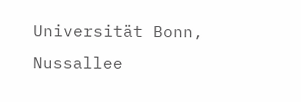Universität Bonn, Nussallee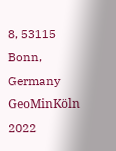8, 53115 Bonn, Germany
GeoMinKöln 2022